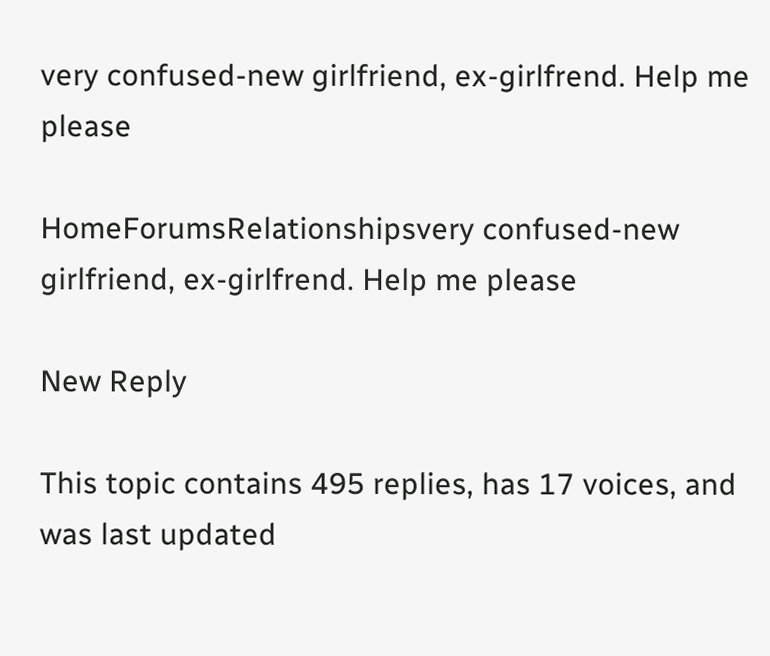very confused-new girlfriend, ex-girlfrend. Help me please

HomeForumsRelationshipsvery confused-new girlfriend, ex-girlfrend. Help me please

New Reply

This topic contains 495 replies, has 17 voices, and was last updated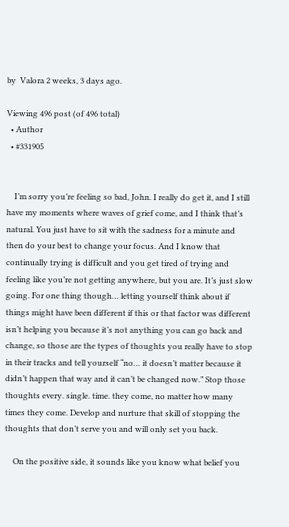by  Valora 2 weeks, 3 days ago.

Viewing 496 post (of 496 total)
  • Author
  • #331905


    I’m sorry you’re feeling so bad, John. I really do get it, and I still have my moments where waves of grief come, and I think that’s natural. You just have to sit with the sadness for a minute and then do your best to change your focus. And I know that continually trying is difficult and you get tired of trying and feeling like you’re not getting anywhere, but you are. It’s just slow going. For one thing though… letting yourself think about if things might have been different if this or that factor was different isn’t helping you because it’s not anything you can go back and change, so those are the types of thoughts you really have to stop in their tracks and tell yourself “no… it doesn’t matter because it didn’t happen that way and it can’t be changed now.” Stop those thoughts every. single. time. they come, no matter how many times they come. Develop and nurture that skill of stopping the thoughts that don’t serve you and will only set you back.

    On the positive side, it sounds like you know what belief you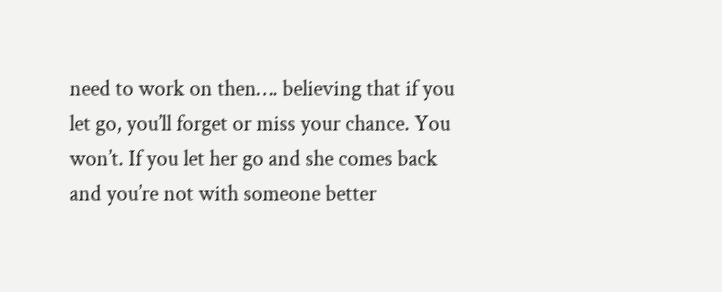need to work on then…. believing that if you let go, you’ll forget or miss your chance. You won’t. If you let her go and she comes back and you’re not with someone better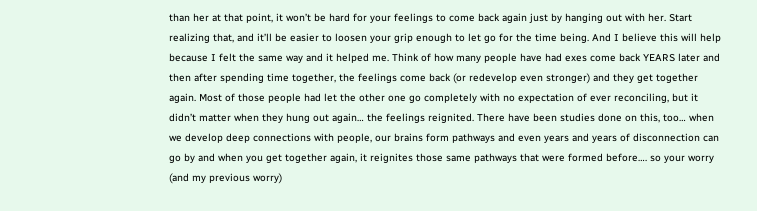than her at that point, it won’t be hard for your feelings to come back again just by hanging out with her. Start realizing that, and it’ll be easier to loosen your grip enough to let go for the time being. And I believe this will help because I felt the same way and it helped me. Think of how many people have had exes come back YEARS later and then after spending time together, the feelings come back (or redevelop even stronger) and they get together again. Most of those people had let the other one go completely with no expectation of ever reconciling, but it didn’t matter when they hung out again… the feelings reignited. There have been studies done on this, too… when we develop deep connections with people, our brains form pathways and even years and years of disconnection can go by and when you get together again, it reignites those same pathways that were formed before…. so your worry (and my previous worry)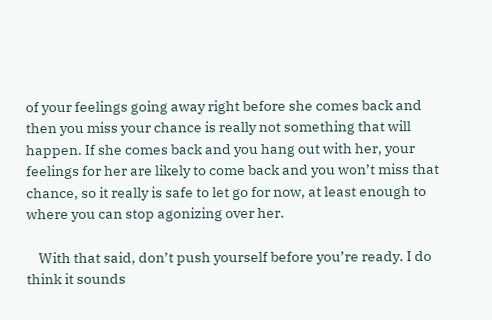of your feelings going away right before she comes back and then you miss your chance is really not something that will happen. If she comes back and you hang out with her, your feelings for her are likely to come back and you won’t miss that chance, so it really is safe to let go for now, at least enough to where you can stop agonizing over her.

    With that said, don’t push yourself before you’re ready. I do think it sounds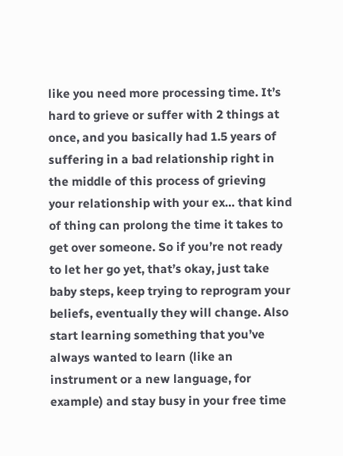like you need more processing time. It’s hard to grieve or suffer with 2 things at once, and you basically had 1.5 years of suffering in a bad relationship right in the middle of this process of grieving your relationship with your ex… that kind of thing can prolong the time it takes to get over someone. So if you’re not ready to let her go yet, that’s okay, just take baby steps, keep trying to reprogram your beliefs, eventually they will change. Also start learning something that you’ve always wanted to learn (like an instrument or a new language, for example) and stay busy in your free time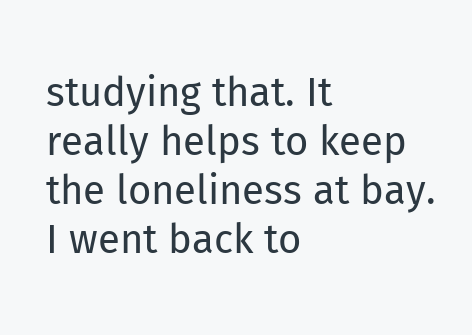studying that. It really helps to keep the loneliness at bay. I went back to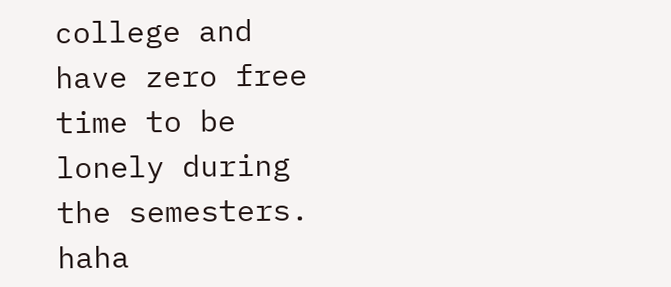college and have zero free time to be lonely during the semesters. haha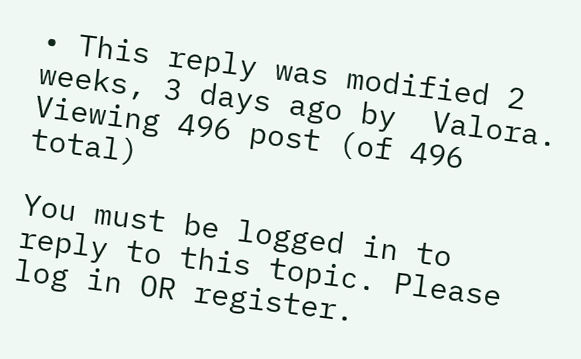• This reply was modified 2 weeks, 3 days ago by  Valora.
Viewing 496 post (of 496 total)

You must be logged in to reply to this topic. Please log in OR register.